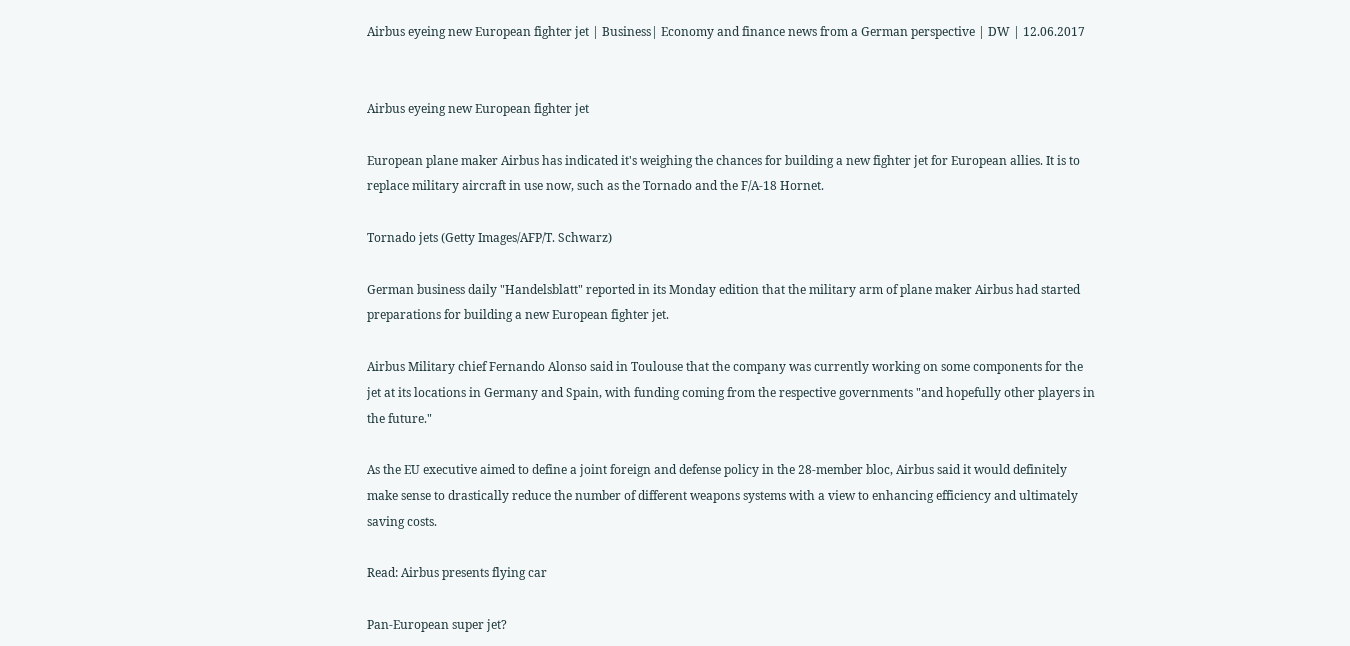Airbus eyeing new European fighter jet | Business| Economy and finance news from a German perspective | DW | 12.06.2017


Airbus eyeing new European fighter jet

European plane maker Airbus has indicated it's weighing the chances for building a new fighter jet for European allies. It is to replace military aircraft in use now, such as the Tornado and the F/A-18 Hornet.

Tornado jets (Getty Images/AFP/T. Schwarz)

German business daily "Handelsblatt" reported in its Monday edition that the military arm of plane maker Airbus had started preparations for building a new European fighter jet.

Airbus Military chief Fernando Alonso said in Toulouse that the company was currently working on some components for the jet at its locations in Germany and Spain, with funding coming from the respective governments "and hopefully other players in the future."

As the EU executive aimed to define a joint foreign and defense policy in the 28-member bloc, Airbus said it would definitely make sense to drastically reduce the number of different weapons systems with a view to enhancing efficiency and ultimately saving costs.

Read: Airbus presents flying car

Pan-European super jet?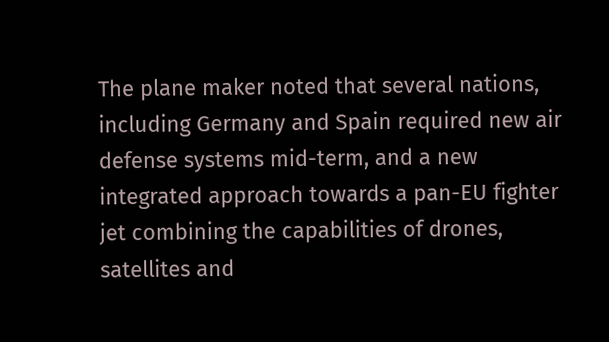The plane maker noted that several nations, including Germany and Spain required new air defense systems mid-term, and a new integrated approach towards a pan-EU fighter jet combining the capabilities of drones, satellites and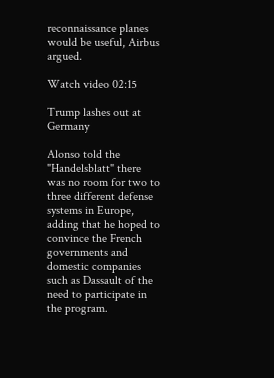reconnaissance planes would be useful, Airbus argued.

Watch video 02:15

Trump lashes out at Germany

Alonso told the "Handelsblatt" there was no room for two to three different defense systems in Europe, adding that he hoped to convince the French governments and domestic companies such as Dassault of the need to participate in the program.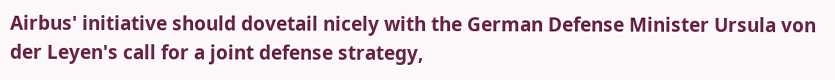Airbus' initiative should dovetail nicely with the German Defense Minister Ursula von der Leyen's call for a joint defense strategy,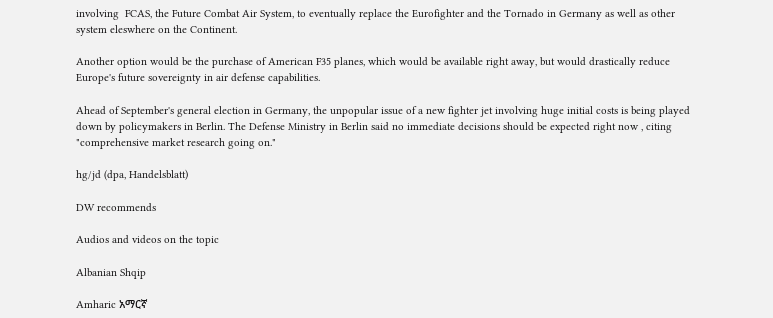involving  FCAS, the Future Combat Air System, to eventually replace the Eurofighter and the Tornado in Germany as well as other system eleswhere on the Continent.

Another option would be the purchase of American F35 planes, which would be available right away, but would drastically reduce Europe's future sovereignty in air defense capabilities.

Ahead of September's general election in Germany, the unpopular issue of a new fighter jet involving huge initial costs is being played down by policymakers in Berlin. The Defense Ministry in Berlin said no immediate decisions should be expected right now , citing "comprehensive market research going on."

hg/jd (dpa, Handelsblatt)

DW recommends

Audios and videos on the topic

Albanian Shqip

Amharic አማርኛ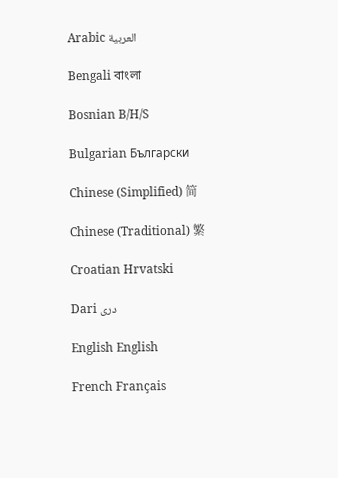Arabic العربية

Bengali বাংলা

Bosnian B/H/S

Bulgarian Български

Chinese (Simplified) 简

Chinese (Traditional) 繁

Croatian Hrvatski

Dari دری

English English

French Français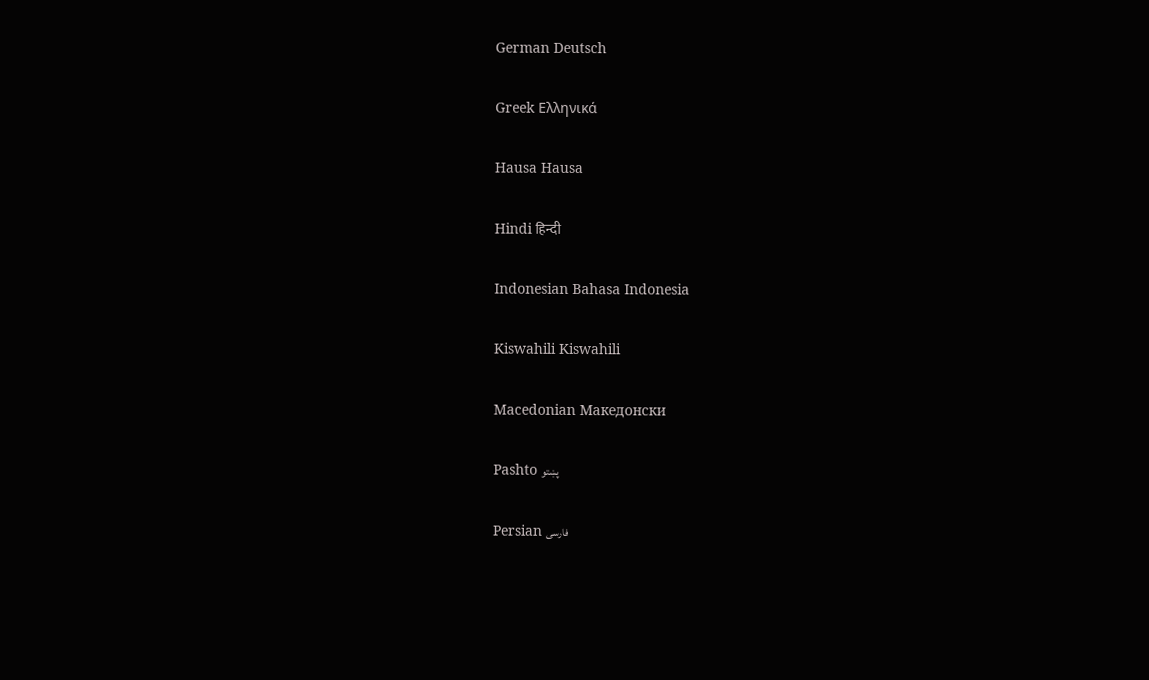German Deutsch

Greek Ελληνικά

Hausa Hausa

Hindi हिन्दी

Indonesian Bahasa Indonesia

Kiswahili Kiswahili

Macedonian Македонски

Pashto پښتو

Persian فارسی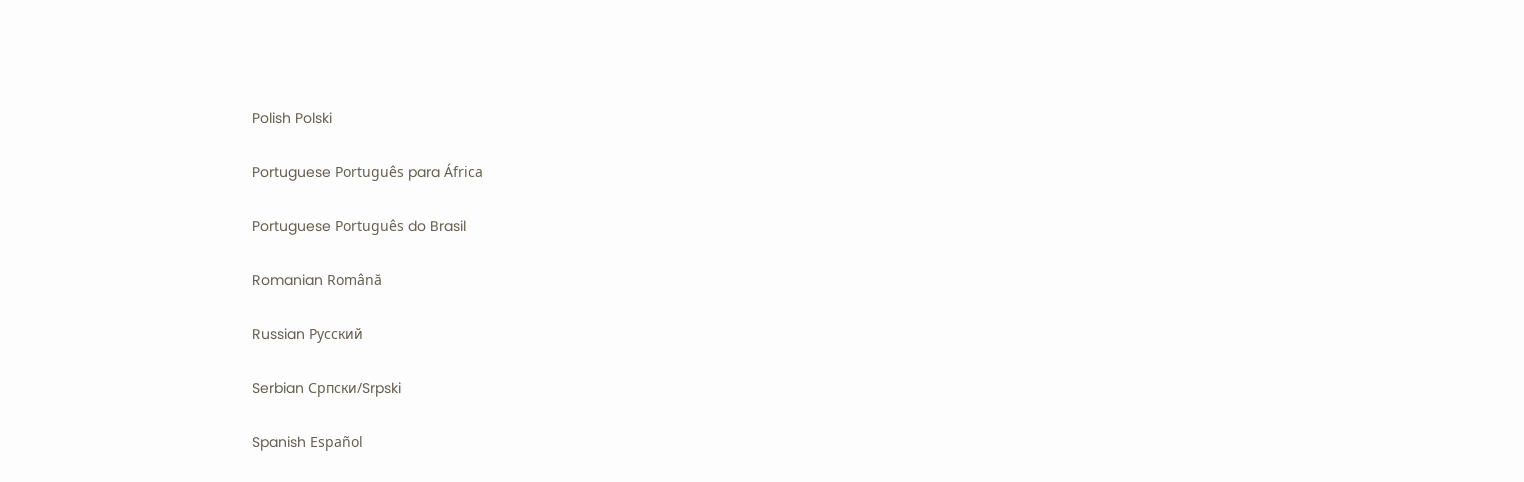Polish Polski

Portuguese Português para África

Portuguese Português do Brasil

Romanian Română

Russian Русский

Serbian Српски/Srpski

Spanish Español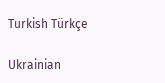Turkish Türkçe

Ukrainian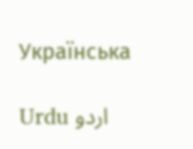Українська

Urdu اردو